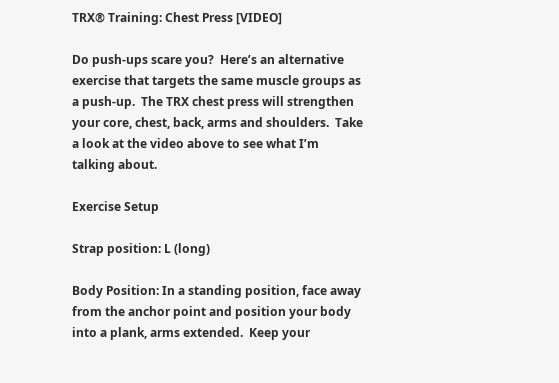TRX® Training: Chest Press [VIDEO]

Do push-ups scare you?  Here’s an alternative exercise that targets the same muscle groups as a push-up.  The TRX chest press will strengthen your core, chest, back, arms and shoulders.  Take a look at the video above to see what I’m talking about.

Exercise Setup

Strap position: L (long)

Body Position: In a standing position, face away from the anchor point and position your body into a plank, arms extended.  Keep your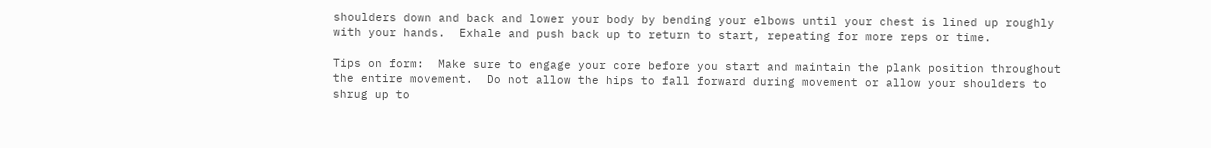shoulders down and back and lower your body by bending your elbows until your chest is lined up roughly with your hands.  Exhale and push back up to return to start, repeating for more reps or time.

Tips on form:  Make sure to engage your core before you start and maintain the plank position throughout the entire movement.  Do not allow the hips to fall forward during movement or allow your shoulders to shrug up to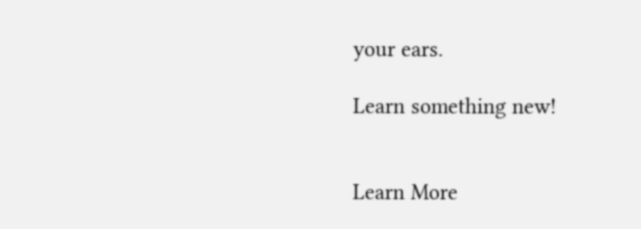your ears.

Learn something new!


Learn More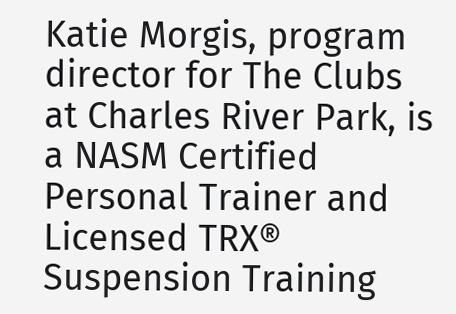Katie Morgis, program director for The Clubs at Charles River Park, is a NASM Certified Personal Trainer and Licensed TRX® Suspension Training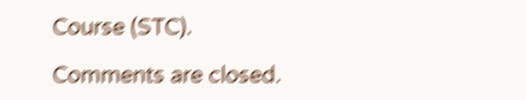Course (STC).

Comments are closed.